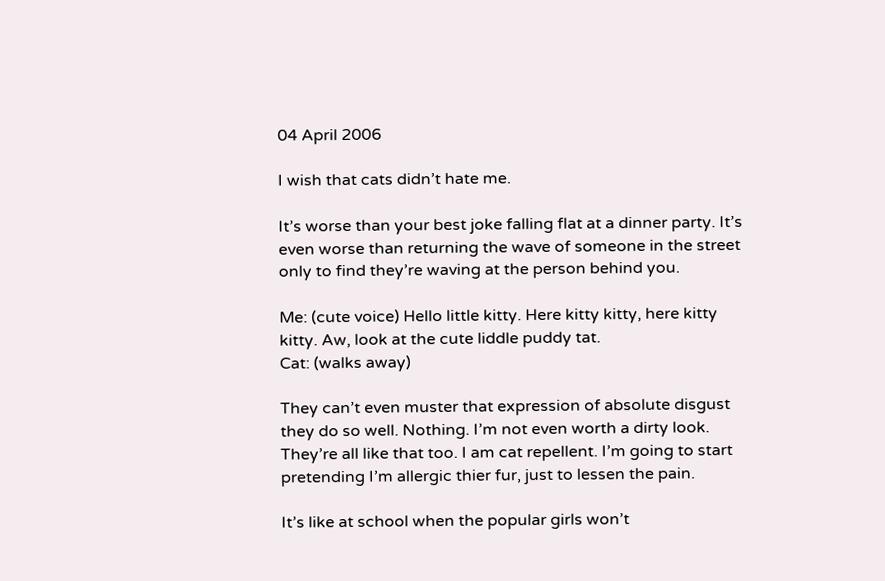04 April 2006

I wish that cats didn’t hate me.

It’s worse than your best joke falling flat at a dinner party. It’s even worse than returning the wave of someone in the street only to find they’re waving at the person behind you.

Me: (cute voice) Hello little kitty. Here kitty kitty, here kitty kitty. Aw, look at the cute liddle puddy tat.
Cat: (walks away)

They can’t even muster that expression of absolute disgust they do so well. Nothing. I’m not even worth a dirty look. They’re all like that too. I am cat repellent. I’m going to start pretending I’m allergic thier fur, just to lessen the pain.

It’s like at school when the popular girls won’t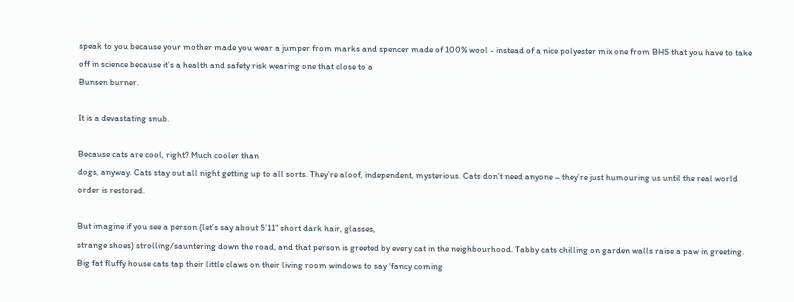speak to you because your mother made you wear a jumper from marks and spencer made of 100% wool - instead of a nice polyester mix one from BHS that you have to take off in science because it’s a health and safety risk wearing one that close to a
Bunsen burner.

It is a devastating snub.

Because cats are cool, right? Much cooler than
dogs, anyway. Cats stay out all night getting up to all sorts. They’re aloof, independent, mysterious. Cats don’t need anyone – they’re just humouring us until the real world order is restored.

But imagine if you see a person (let’s say about 5’11” short dark hair, glasses,
strange shoes) strolling/sauntering down the road, and that person is greeted by every cat in the neighbourhood. Tabby cats chilling on garden walls raise a paw in greeting. Big fat fluffy house cats tap their little claws on their living room windows to say ‘fancy coming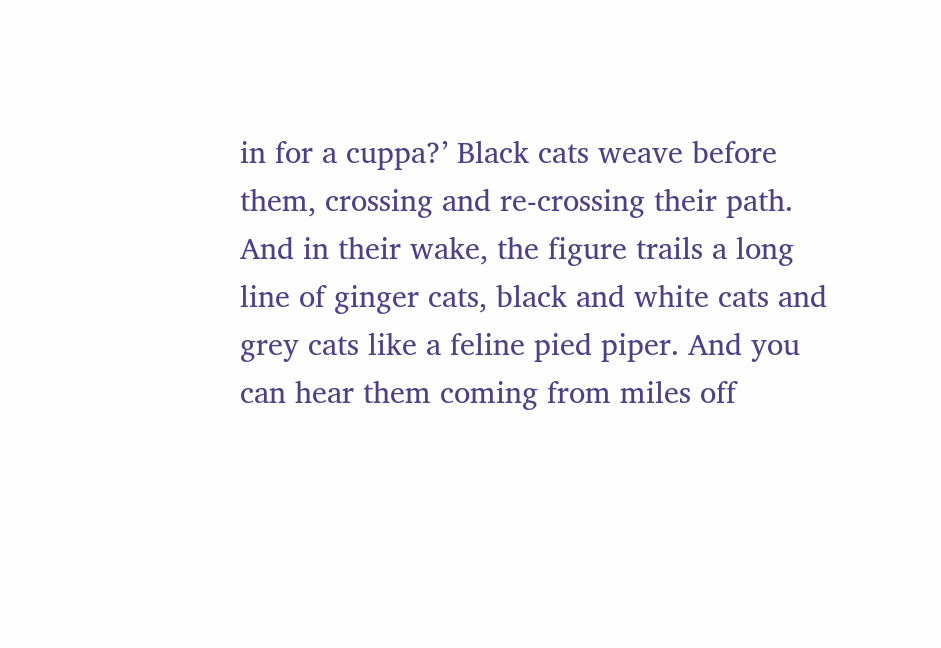in for a cuppa?’ Black cats weave before them, crossing and re-crossing their path. And in their wake, the figure trails a long line of ginger cats, black and white cats and grey cats like a feline pied piper. And you can hear them coming from miles off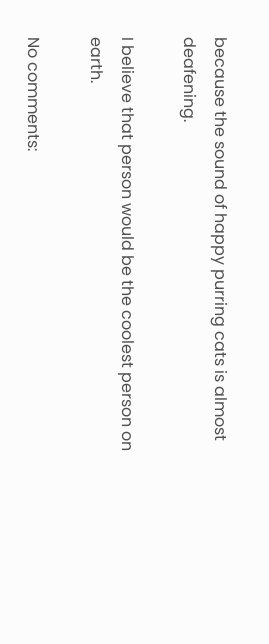because the sound of happy purring cats is almost deafening.

I believe that person would be the coolest person on earth.

No comments: